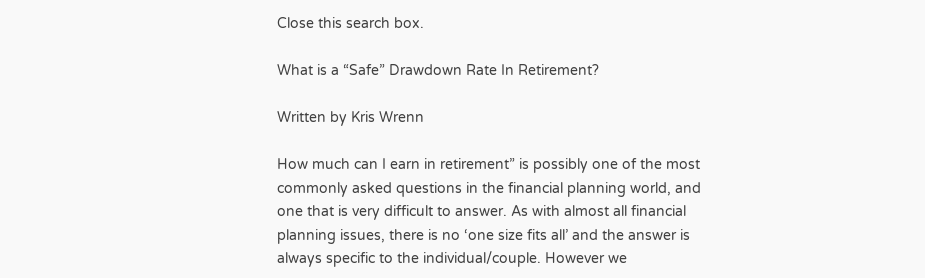Close this search box.

What is a “Safe” Drawdown Rate In Retirement?

Written by Kris Wrenn

How much can I earn in retirement” is possibly one of the most commonly asked questions in the financial planning world, and one that is very difficult to answer. As with almost all financial planning issues, there is no ‘one size fits all’ and the answer is always specific to the individual/couple. However we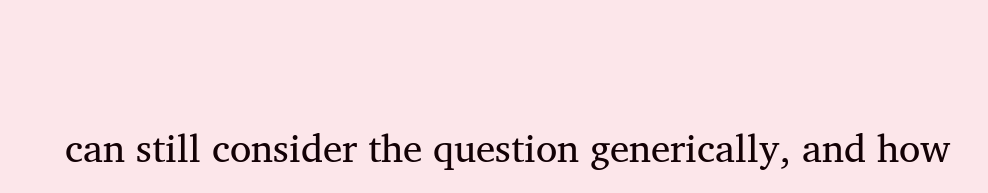can still consider the question generically, and how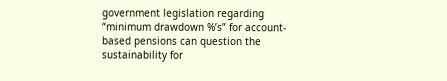government legislation regarding “minimum drawdown %’s” for account-based pensions can question the sustainability for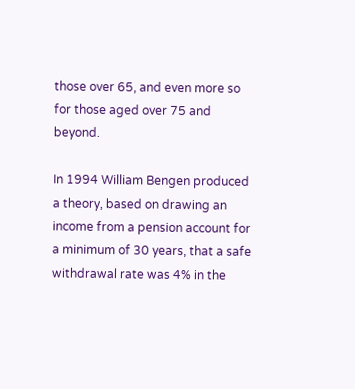those over 65, and even more so for those aged over 75 and beyond.

In 1994 William Bengen produced a theory, based on drawing an income from a pension account for a minimum of 30 years, that a safe withdrawal rate was 4% in the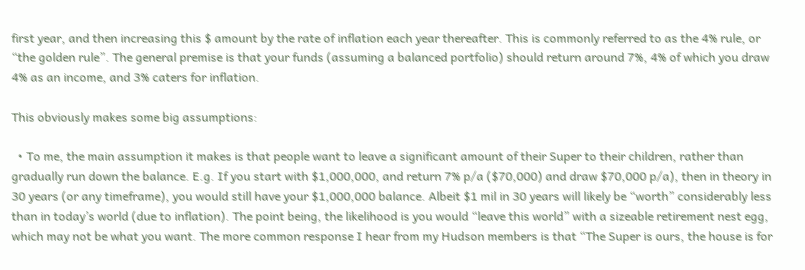first year, and then increasing this $ amount by the rate of inflation each year thereafter. This is commonly referred to as the 4% rule, or “the golden rule”. The general premise is that your funds (assuming a balanced portfolio) should return around 7%, 4% of which you draw 4% as an income, and 3% caters for inflation.

This obviously makes some big assumptions:

  • To me, the main assumption it makes is that people want to leave a significant amount of their Super to their children, rather than gradually run down the balance. E.g. If you start with $1,000,000, and return 7% p/a ($70,000) and draw $70,000 p/a), then in theory in 30 years (or any timeframe), you would still have your $1,000,000 balance. Albeit $1 mil in 30 years will likely be “worth” considerably less than in today’s world (due to inflation). The point being, the likelihood is you would “leave this world” with a sizeable retirement nest egg, which may not be what you want. The more common response I hear from my Hudson members is that “The Super is ours, the house is for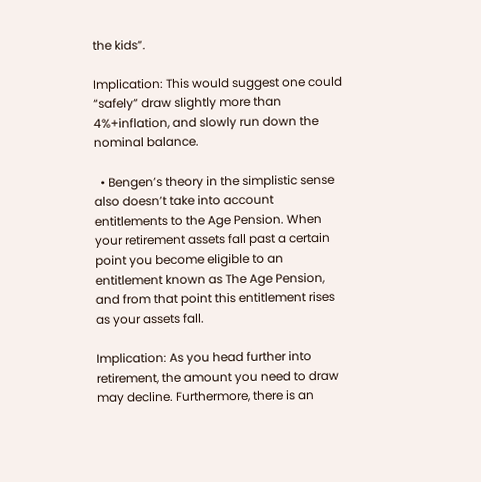the kids”.

Implication: This would suggest one could “safely” draw slightly more than 4%+inflation, and slowly run down the nominal balance.

  • Bengen’s theory in the simplistic sense also doesn’t take into account entitlements to the Age Pension. When your retirement assets fall past a certain point you become eligible to an entitlement known as The Age Pension, and from that point this entitlement rises as your assets fall.

Implication: As you head further into retirement, the amount you need to draw may decline. Furthermore, there is an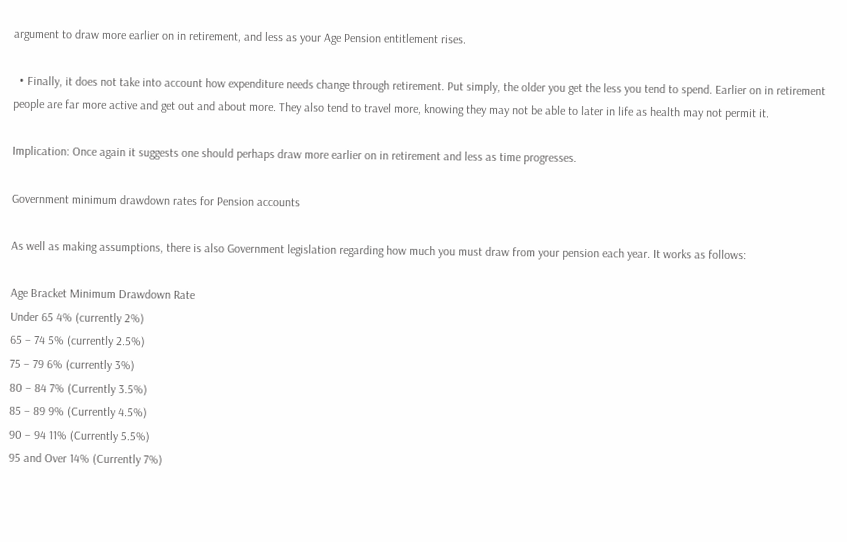argument to draw more earlier on in retirement, and less as your Age Pension entitlement rises.

  • Finally, it does not take into account how expenditure needs change through retirement. Put simply, the older you get the less you tend to spend. Earlier on in retirement people are far more active and get out and about more. They also tend to travel more, knowing they may not be able to later in life as health may not permit it.

Implication: Once again it suggests one should perhaps draw more earlier on in retirement and less as time progresses.

Government minimum drawdown rates for Pension accounts

As well as making assumptions, there is also Government legislation regarding how much you must draw from your pension each year. It works as follows:

Age Bracket Minimum Drawdown Rate
Under 65 4% (currently 2%)
65 – 74 5% (currently 2.5%)
75 – 79 6% (currently 3%)
80 – 84 7% (Currently 3.5%)
85 – 89 9% (Currently 4.5%)
90 – 94 11% (Currently 5.5%)
95 and Over 14% (Currently 7%)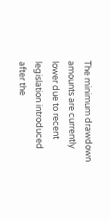The minimum drawdown amounts are currently lower due to recent legislation introduced after the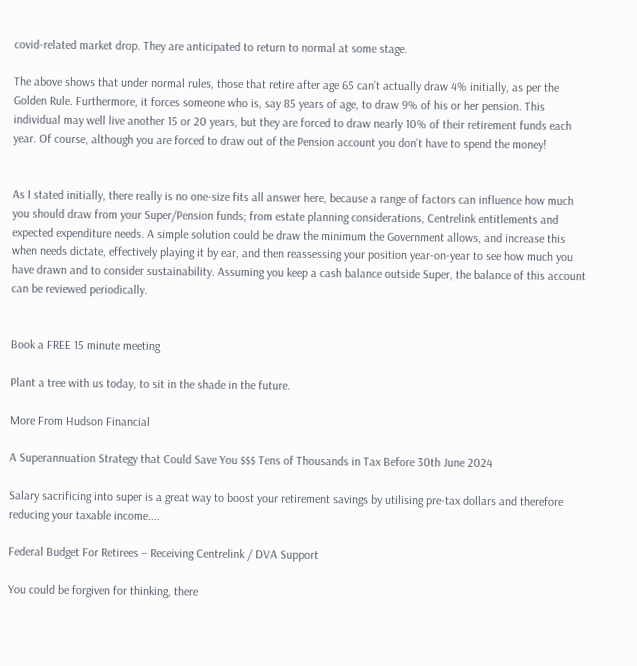covid-related market drop. They are anticipated to return to normal at some stage.

The above shows that under normal rules, those that retire after age 65 can’t actually draw 4% initially, as per the Golden Rule. Furthermore, it forces someone who is, say 85 years of age, to draw 9% of his or her pension. This individual may well live another 15 or 20 years, but they are forced to draw nearly 10% of their retirement funds each year. Of course, although you are forced to draw out of the Pension account you don’t have to spend the money!


As I stated initially, there really is no one-size fits all answer here, because a range of factors can influence how much you should draw from your Super/Pension funds; from estate planning considerations, Centrelink entitlements and expected expenditure needs. A simple solution could be draw the minimum the Government allows, and increase this when needs dictate, effectively playing it by ear, and then reassessing your position year-on-year to see how much you have drawn and to consider sustainability. Assuming you keep a cash balance outside Super, the balance of this account can be reviewed periodically.


Book a FREE 15 minute meeting

Plant a tree with us today, to sit in the shade in the future.

More From Hudson Financial

A Superannuation Strategy that Could Save You $$$ Tens of Thousands in Tax Before 30th June 2024

Salary sacrificing into super is a great way to boost your retirement savings by utilising pre-tax dollars and therefore reducing your taxable income....

Federal Budget For Retirees – Receiving Centrelink / DVA Support

You could be forgiven for thinking, there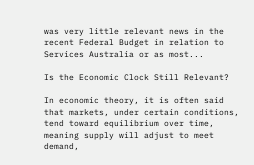was very little relevant news in the recent Federal Budget in relation to Services Australia or as most...

Is the Economic Clock Still Relevant?

In economic theory, it is often said that markets, under certain conditions, tend toward equilibrium over time, meaning supply will adjust to meet demand,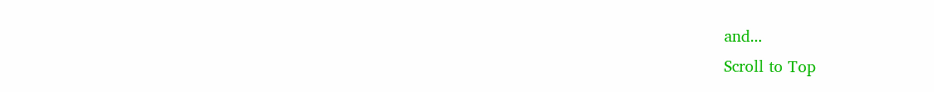and...
Scroll to Top